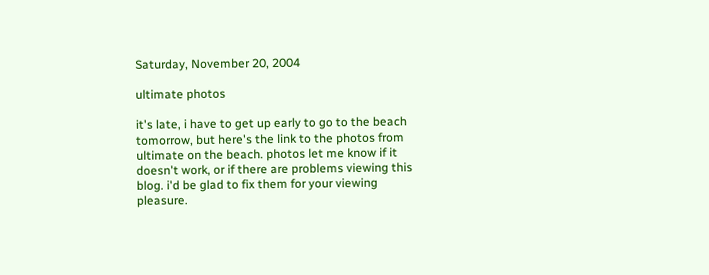Saturday, November 20, 2004

ultimate photos

it's late, i have to get up early to go to the beach tomorrow, but here's the link to the photos from ultimate on the beach. photos let me know if it doesn't work, or if there are problems viewing this blog. i'd be glad to fix them for your viewing pleasure.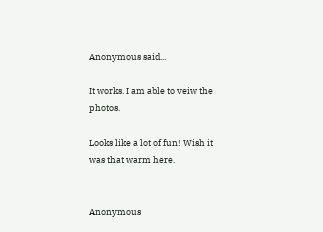Anonymous said...

It works. I am able to veiw the photos.

Looks like a lot of fun! Wish it was that warm here.


Anonymous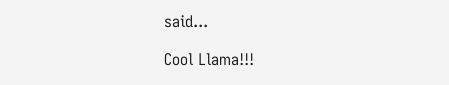said...

Cool Llama!!!